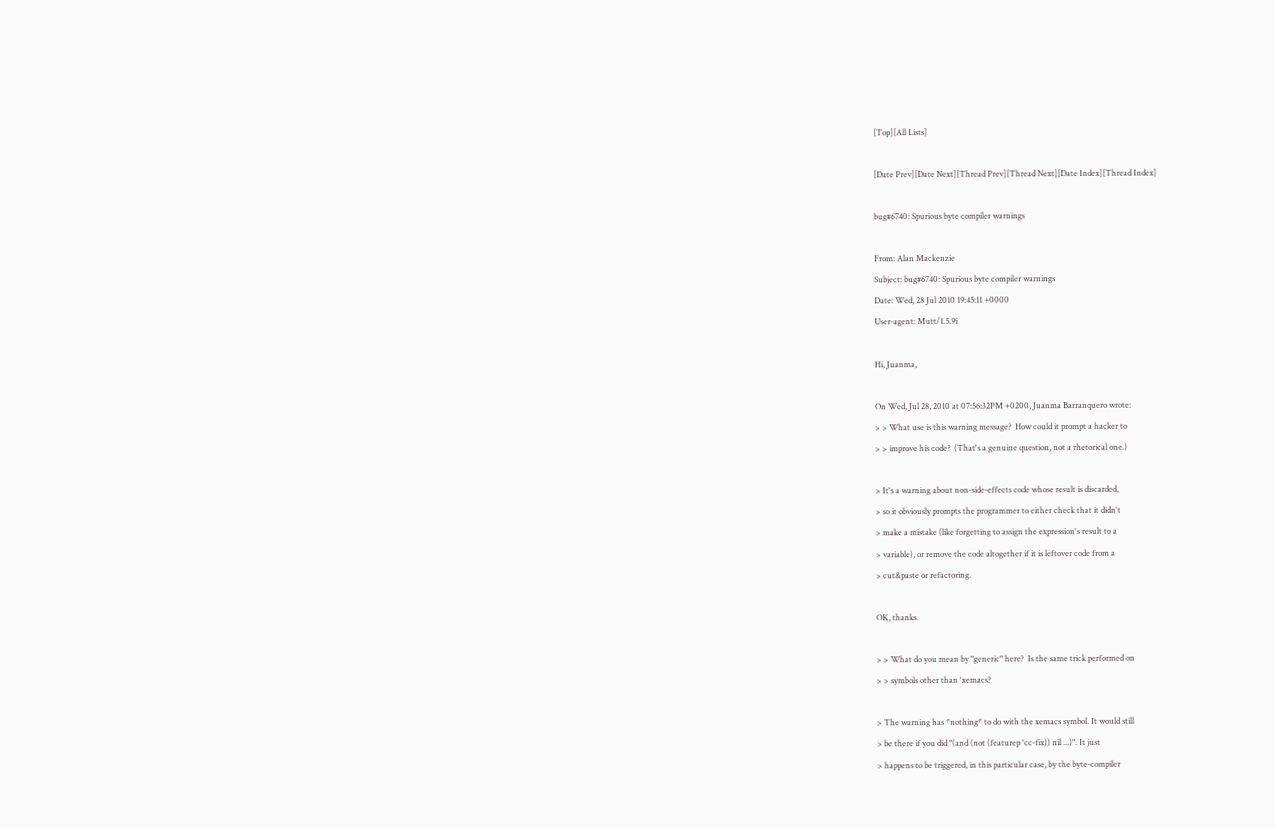[Top][All Lists]

[Date Prev][Date Next][Thread Prev][Thread Next][Date Index][Thread Index]

bug#6740: Spurious byte compiler warnings

From: Alan Mackenzie
Subject: bug#6740: Spurious byte compiler warnings
Date: Wed, 28 Jul 2010 19:45:11 +0000
User-agent: Mutt/1.5.9i

Hi, Juanma,

On Wed, Jul 28, 2010 at 07:56:32PM +0200, Juanma Barranquero wrote:
> > What use is this warning message?  How could it prompt a hacker to
> > improve his code?  (That's a genuine question, not a rhetorical one.)

> It's a warning about non-side-effects code whose result is discarded,
> so it obviously prompts the programmer to either check that it didn't
> make a mistake (like forgetting to assign the expression's result to a
> variable), or remove the code altogether if it is leftover code from a
> cut&paste or refactoring.

OK, thanks.

> > What do you mean by "generic" here?  Is the same trick performed on
> > symbols other than 'xemacs?

> The warning has *nothing* to do with the xemacs symbol. It would still
> be there if you did "(and (not (featurep 'cc-fix)) nil ...)". It just
> happens to be triggered, in this particular case, by the byte-compiler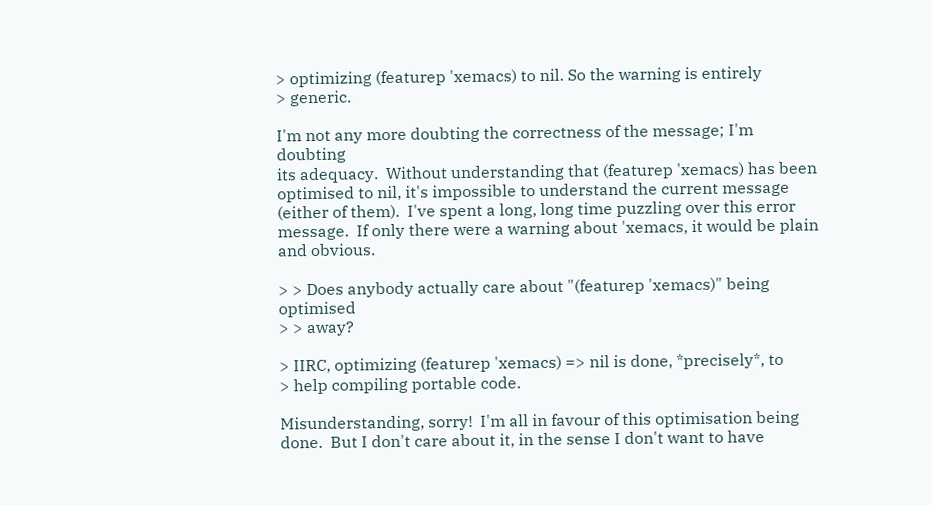> optimizing (featurep 'xemacs) to nil. So the warning is entirely
> generic.

I'm not any more doubting the correctness of the message; I'm doubting
its adequacy.  Without understanding that (featurep 'xemacs) has been
optimised to nil, it's impossible to understand the current message
(either of them).  I've spent a long, long time puzzling over this error
message.  If only there were a warning about 'xemacs, it would be plain
and obvious.

> > Does anybody actually care about "(featurep 'xemacs)" being optimised
> > away?

> IIRC, optimizing (featurep 'xemacs) => nil is done, *precisely*, to
> help compiling portable code.

Misunderstanding, sorry!  I'm all in favour of this optimisation being
done.  But I don't care about it, in the sense I don't want to have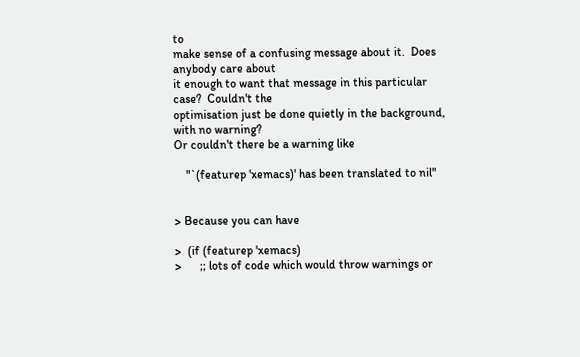to
make sense of a confusing message about it.  Does anybody care about
it enough to want that message in this particular case?  Couldn't the
optimisation just be done quietly in the background, with no warning?
Or couldn't there be a warning like

    "`(featurep 'xemacs)' has been translated to nil"


> Because you can have

>  (if (featurep 'xemacs)
>      ;; lots of code which would throw warnings or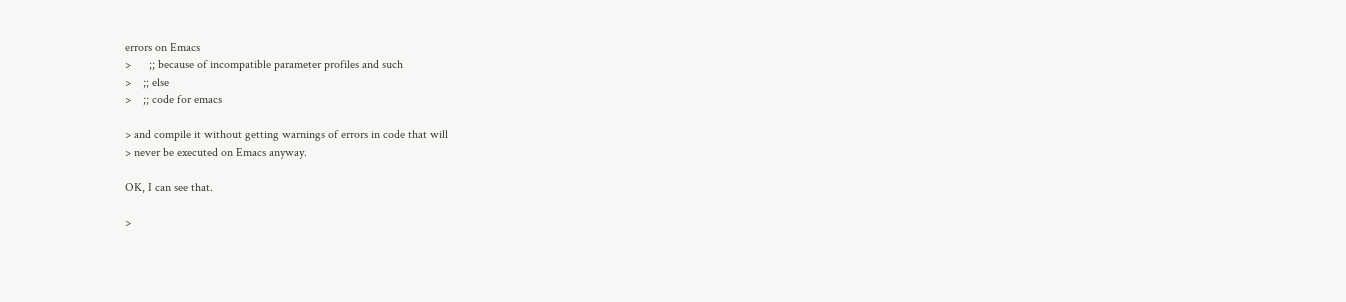errors on Emacs
>      ;; because of incompatible parameter profiles and such
>    ;; else
>    ;; code for emacs

> and compile it without getting warnings of errors in code that will
> never be executed on Emacs anyway.

OK, I can see that.

>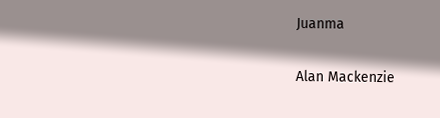Juanma

Alan Mackenzie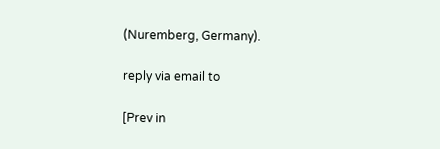(Nuremberg, Germany).

reply via email to

[Prev in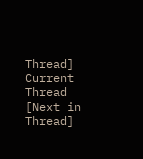Thread] Current Thread [Next in Thread]